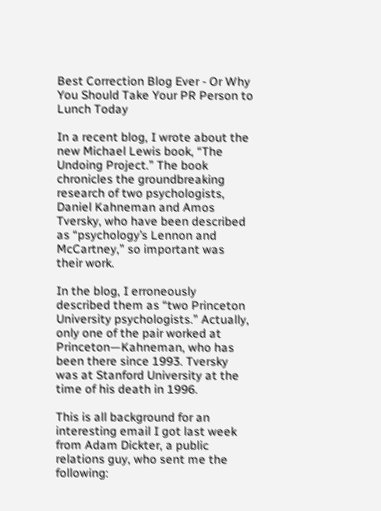Best Correction Blog Ever - Or Why You Should Take Your PR Person to Lunch Today

In a recent blog, I wrote about the new Michael Lewis book, “The Undoing Project.” The book chronicles the groundbreaking research of two psychologists, Daniel Kahneman and Amos Tversky, who have been described as “psychology’s Lennon and McCartney,” so important was their work.

In the blog, I erroneously described them as “two Princeton University psychologists.” Actually, only one of the pair worked at Princeton—Kahneman, who has been there since 1993. Tversky was at Stanford University at the time of his death in 1996.

This is all background for an interesting email I got last week from Adam Dickter, a public relations guy, who sent me the following: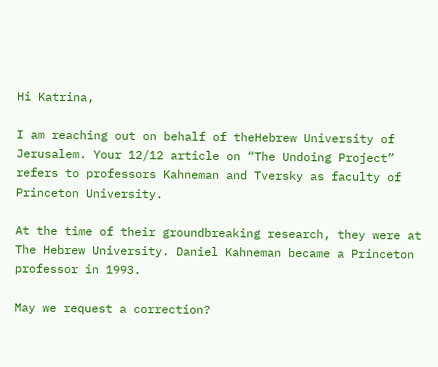Hi Katrina,

I am reaching out on behalf of theHebrew University of Jerusalem. Your 12/12 article on “The Undoing Project” refers to professors Kahneman and Tversky as faculty of Princeton University.

At the time of their groundbreaking research, they were at The Hebrew University. Daniel Kahneman became a Princeton professor in 1993.

May we request a correction?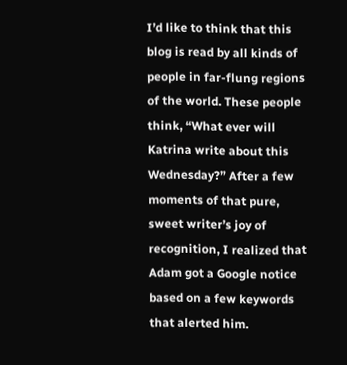I’d like to think that this blog is read by all kinds of people in far-flung regions of the world. These people think, “What ever will Katrina write about this Wednesday?” After a few moments of that pure, sweet writer’s joy of recognition, I realized that Adam got a Google notice based on a few keywords that alerted him.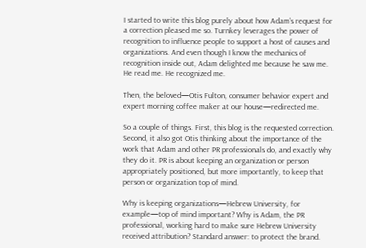I started to write this blog purely about how Adam’s request for a correction pleased me so. Turnkey leverages the power of recognition to influence people to support a host of causes and organizations. And even though I know the mechanics of recognition inside out, Adam delighted me because he saw me. He read me. He recognized me.

Then, the beloved—Otis Fulton, consumer behavior expert and expert morning coffee maker at our house—redirected me.

So a couple of things. First, this blog is the requested correction. Second, it also got Otis thinking about the importance of the work that Adam and other PR professionals do, and exactly why they do it. PR is about keeping an organization or person appropriately positioned, but more importantly, to keep that person or organization top of mind.

Why is keeping organizations—Hebrew University, for example—top of mind important? Why is Adam, the PR professional, working hard to make sure Hebrew University received attribution? Standard answer: to protect the brand.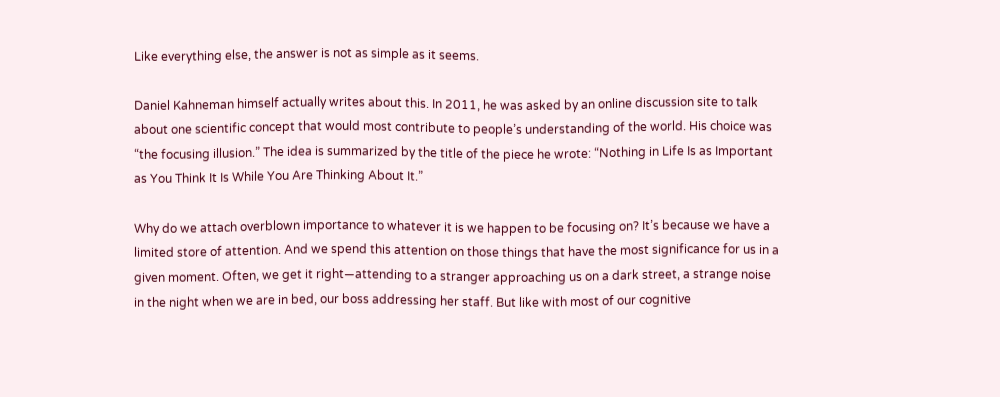Like everything else, the answer is not as simple as it seems.

Daniel Kahneman himself actually writes about this. In 2011, he was asked by an online discussion site to talk about one scientific concept that would most contribute to people’s understanding of the world. His choice was “the focusing illusion.” The idea is summarized by the title of the piece he wrote: “Nothing in Life Is as Important as You Think It Is While You Are Thinking About It.”

Why do we attach overblown importance to whatever it is we happen to be focusing on? It’s because we have a limited store of attention. And we spend this attention on those things that have the most significance for us in a given moment. Often, we get it right—attending to a stranger approaching us on a dark street, a strange noise in the night when we are in bed, our boss addressing her staff. But like with most of our cognitive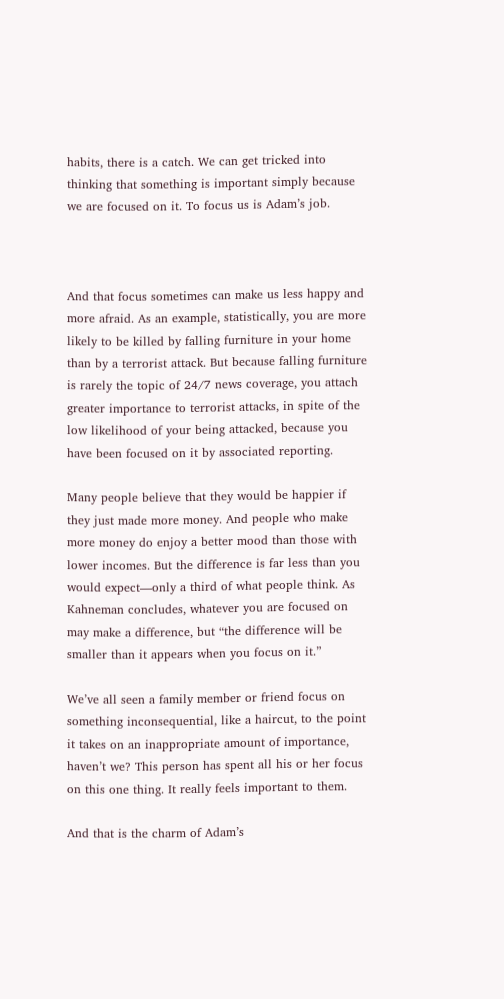habits, there is a catch. We can get tricked into thinking that something is important simply because we are focused on it. To focus us is Adam’s job.



And that focus sometimes can make us less happy and more afraid. As an example, statistically, you are more likely to be killed by falling furniture in your home than by a terrorist attack. But because falling furniture is rarely the topic of 24/7 news coverage, you attach greater importance to terrorist attacks, in spite of the low likelihood of your being attacked, because you have been focused on it by associated reporting.

Many people believe that they would be happier if they just made more money. And people who make more money do enjoy a better mood than those with lower incomes. But the difference is far less than you would expect—only a third of what people think. As Kahneman concludes, whatever you are focused on may make a difference, but “the difference will be smaller than it appears when you focus on it.”

We’ve all seen a family member or friend focus on something inconsequential, like a haircut, to the point it takes on an inappropriate amount of importance, haven’t we? This person has spent all his or her focus on this one thing. It really feels important to them.

And that is the charm of Adam’s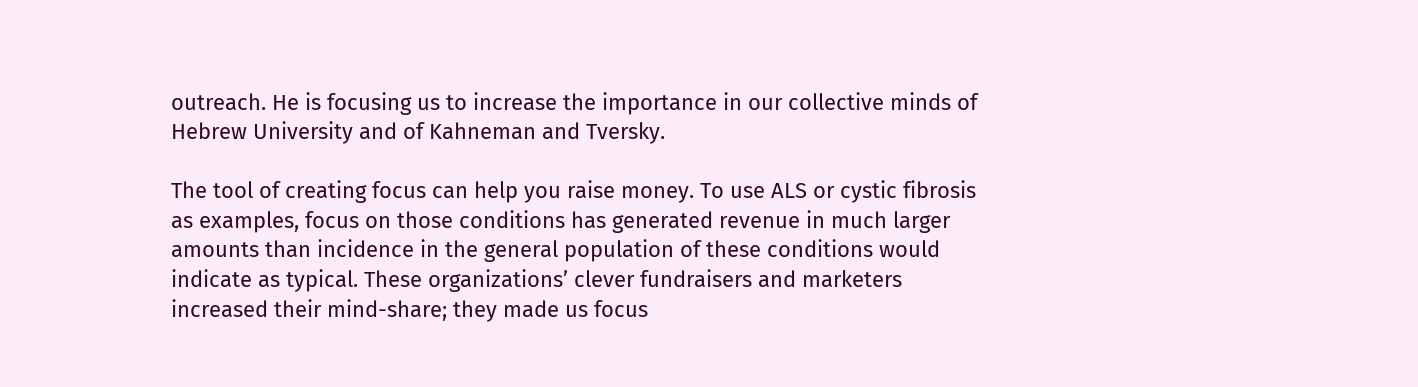outreach. He is focusing us to increase the importance in our collective minds of Hebrew University and of Kahneman and Tversky.

The tool of creating focus can help you raise money. To use ALS or cystic fibrosis as examples, focus on those conditions has generated revenue in much larger amounts than incidence in the general population of these conditions would indicate as typical. These organizations’ clever fundraisers and marketers increased their mind-share; they made us focus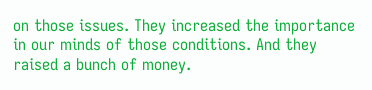on those issues. They increased the importance in our minds of those conditions. And they raised a bunch of money.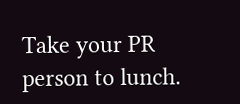Take your PR person to lunch.